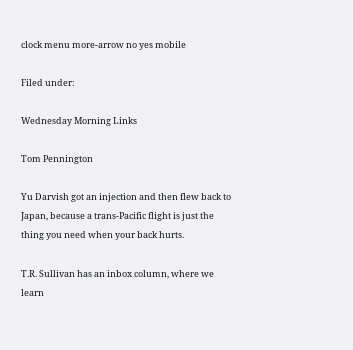clock menu more-arrow no yes mobile

Filed under:

Wednesday Morning Links

Tom Pennington

Yu Darvish got an injection and then flew back to Japan, because a trans-Pacific flight is just the thing you need when your back hurts.

T.R. Sullivan has an inbox column, where we learn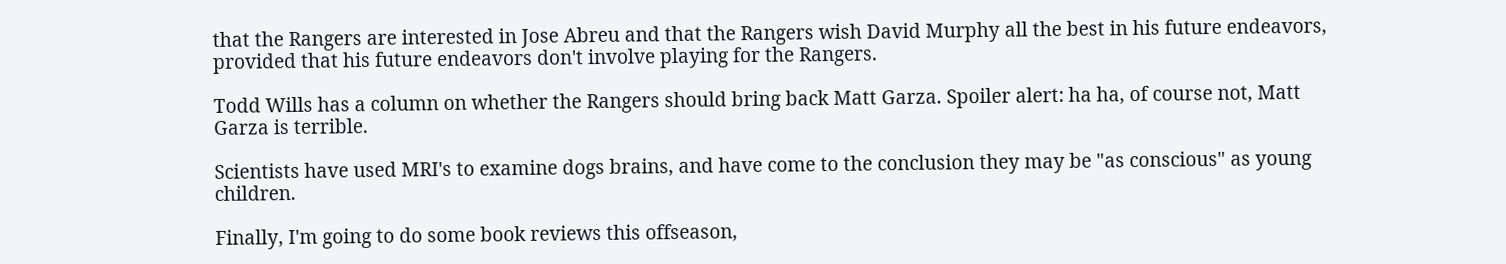that the Rangers are interested in Jose Abreu and that the Rangers wish David Murphy all the best in his future endeavors, provided that his future endeavors don't involve playing for the Rangers.

Todd Wills has a column on whether the Rangers should bring back Matt Garza. Spoiler alert: ha ha, of course not, Matt Garza is terrible.

Scientists have used MRI's to examine dogs brains, and have come to the conclusion they may be "as conscious" as young children.

Finally, I'm going to do some book reviews this offseason,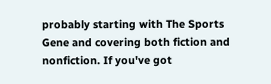probably starting with The Sports Gene and covering both fiction and nonfiction. If you've got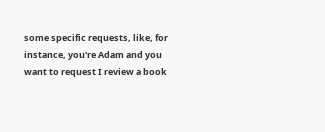some specific requests, like, for instance, you're Adam and you want to request I review a book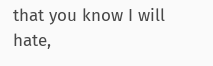that you know I will hate,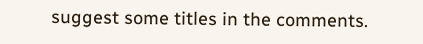suggest some titles in the comments.